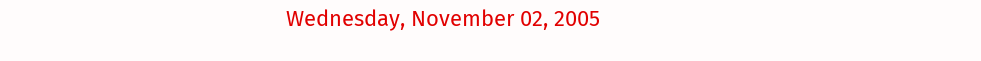Wednesday, November 02, 2005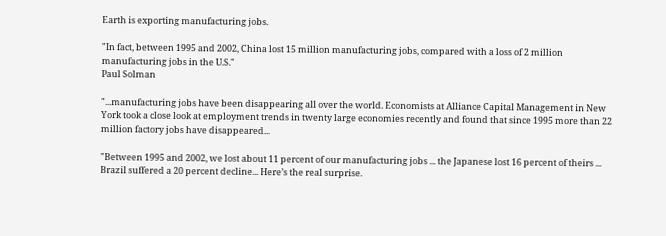Earth is exporting manufacturing jobs.

"In fact, between 1995 and 2002, China lost 15 million manufacturing jobs, compared with a loss of 2 million manufacturing jobs in the U.S."
Paul Solman

"...manufacturing jobs have been disappearing all over the world. Economists at Alliance Capital Management in New York took a close look at employment trends in twenty large economies recently and found that since 1995 more than 22 million factory jobs have disappeared...

"Between 1995 and 2002, we lost about 11 percent of our manufacturing jobs ... the Japanese lost 16 percent of theirs ... Brazil suffered a 20 percent decline... Here’s the real surprise.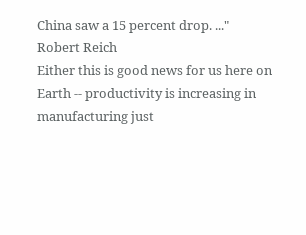China saw a 15 percent drop. ..."
Robert Reich
Either this is good news for us here on Earth -- productivity is increasing in manufacturing just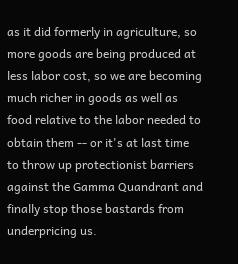as it did formerly in agriculture, so more goods are being produced at less labor cost, so we are becoming much richer in goods as well as food relative to the labor needed to obtain them -- or it's at last time to throw up protectionist barriers against the Gamma Quandrant and finally stop those bastards from underpricing us.